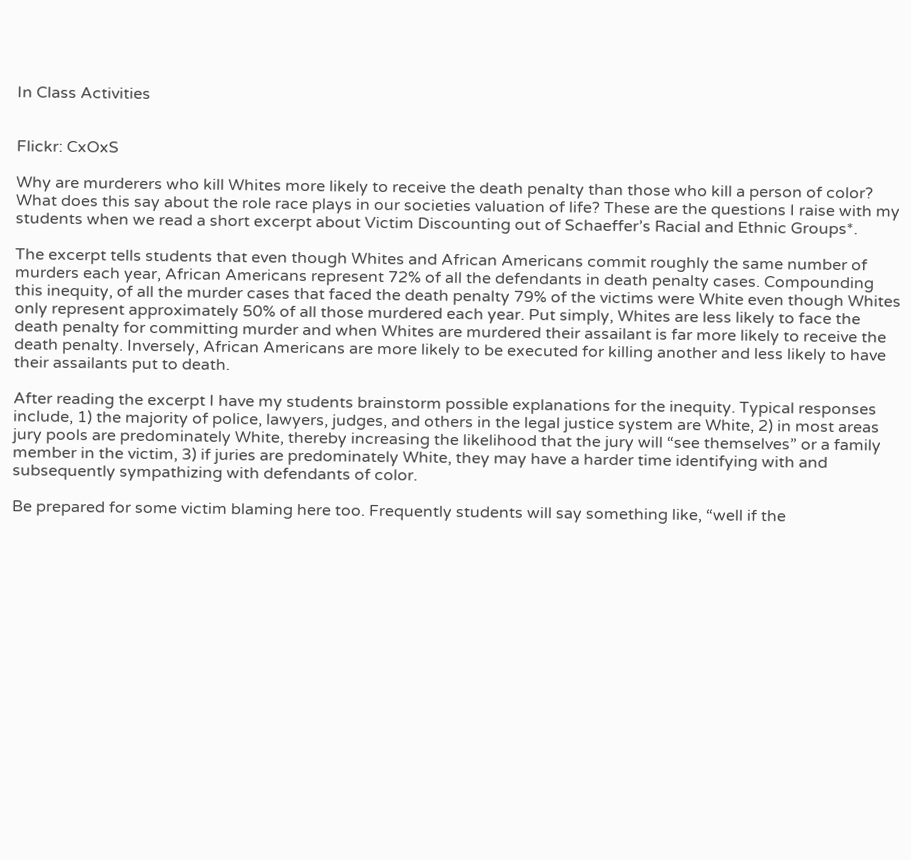In Class Activities


Flickr: CxOxS

Why are murderers who kill Whites more likely to receive the death penalty than those who kill a person of color? What does this say about the role race plays in our societies valuation of life? These are the questions I raise with my students when we read a short excerpt about Victim Discounting out of Schaeffer’s Racial and Ethnic Groups*.

The excerpt tells students that even though Whites and African Americans commit roughly the same number of murders each year, African Americans represent 72% of all the defendants in death penalty cases. Compounding this inequity, of all the murder cases that faced the death penalty 79% of the victims were White even though Whites only represent approximately 50% of all those murdered each year. Put simply, Whites are less likely to face the death penalty for committing murder and when Whites are murdered their assailant is far more likely to receive the death penalty. Inversely, African Americans are more likely to be executed for killing another and less likely to have their assailants put to death.

After reading the excerpt I have my students brainstorm possible explanations for the inequity. Typical responses include, 1) the majority of police, lawyers, judges, and others in the legal justice system are White, 2) in most areas jury pools are predominately White, thereby increasing the likelihood that the jury will “see themselves” or a family member in the victim, 3) if juries are predominately White, they may have a harder time identifying with and subsequently sympathizing with defendants of color.

Be prepared for some victim blaming here too. Frequently students will say something like, “well if the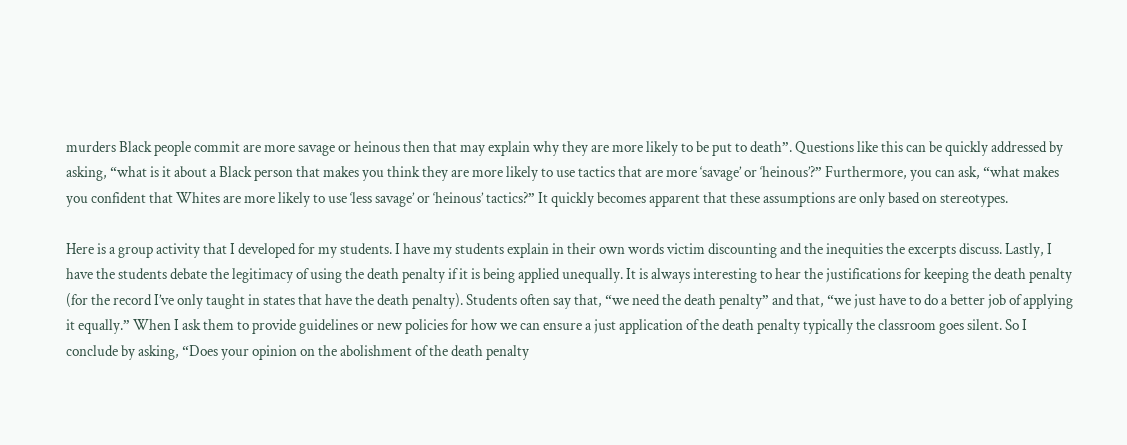murders Black people commit are more savage or heinous then that may explain why they are more likely to be put to death”. Questions like this can be quickly addressed by asking, “what is it about a Black person that makes you think they are more likely to use tactics that are more ‘savage’ or ‘heinous’?” Furthermore, you can ask, “what makes you confident that Whites are more likely to use ‘less savage’ or ‘heinous’ tactics?” It quickly becomes apparent that these assumptions are only based on stereotypes.

Here is a group activity that I developed for my students. I have my students explain in their own words victim discounting and the inequities the excerpts discuss. Lastly, I have the students debate the legitimacy of using the death penalty if it is being applied unequally. It is always interesting to hear the justifications for keeping the death penalty (for the record I’ve only taught in states that have the death penalty). Students often say that, “we need the death penalty” and that, “we just have to do a better job of applying it equally.” When I ask them to provide guidelines or new policies for how we can ensure a just application of the death penalty typically the classroom goes silent. So I conclude by asking, “Does your opinion on the abolishment of the death penalty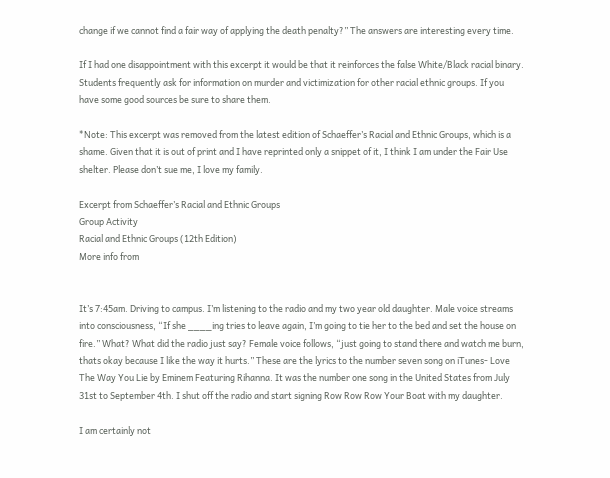change if we cannot find a fair way of applying the death penalty?” The answers are interesting every time.

If I had one disappointment with this excerpt it would be that it reinforces the false White/Black racial binary. Students frequently ask for information on murder and victimization for other racial ethnic groups. If you have some good sources be sure to share them.

*Note: This excerpt was removed from the latest edition of Schaeffer’s Racial and Ethnic Groups, which is a shame. Given that it is out of print and I have reprinted only a snippet of it, I think I am under the Fair Use shelter. Please don’t sue me, I love my family.

Excerpt from Schaeffer’s Racial and Ethnic Groups
Group Activity
Racial and Ethnic Groups (12th Edition)
More info from


It’s 7:45am. Driving to campus. I’m listening to the radio and my two year old daughter. Male voice streams into consciousness, “If she ____ing tries to leave again, I’m going to tie her to the bed and set the house on fire.” What? What did the radio just say? Female voice follows, “just going to stand there and watch me burn, thats okay because I like the way it hurts.” These are the lyrics to the number seven song on iTunes- Love The Way You Lie by Eminem Featuring Rihanna. It was the number one song in the United States from July 31st to September 4th. I shut off the radio and start signing Row Row Row Your Boat with my daughter.

I am certainly not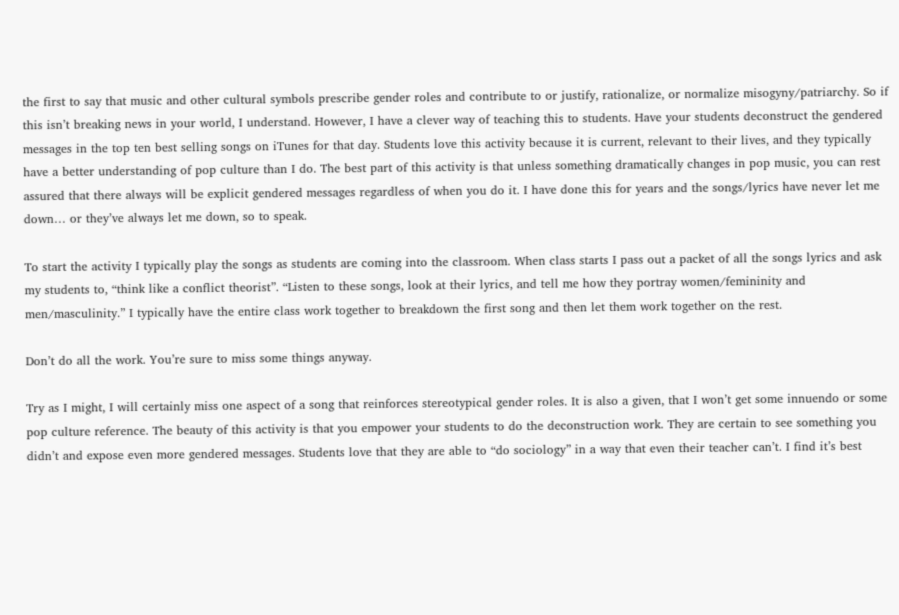the first to say that music and other cultural symbols prescribe gender roles and contribute to or justify, rationalize, or normalize misogyny/patriarchy. So if this isn’t breaking news in your world, I understand. However, I have a clever way of teaching this to students. Have your students deconstruct the gendered messages in the top ten best selling songs on iTunes for that day. Students love this activity because it is current, relevant to their lives, and they typically have a better understanding of pop culture than I do. The best part of this activity is that unless something dramatically changes in pop music, you can rest assured that there always will be explicit gendered messages regardless of when you do it. I have done this for years and the songs/lyrics have never let me down… or they’ve always let me down, so to speak.

To start the activity I typically play the songs as students are coming into the classroom. When class starts I pass out a packet of all the songs lyrics and ask my students to, “think like a conflict theorist”. “Listen to these songs, look at their lyrics, and tell me how they portray women/femininity and men/masculinity.” I typically have the entire class work together to breakdown the first song and then let them work together on the rest.

Don’t do all the work. You’re sure to miss some things anyway.

Try as I might, I will certainly miss one aspect of a song that reinforces stereotypical gender roles. It is also a given, that I won’t get some innuendo or some pop culture reference. The beauty of this activity is that you empower your students to do the deconstruction work. They are certain to see something you didn’t and expose even more gendered messages. Students love that they are able to “do sociology” in a way that even their teacher can’t. I find it’s best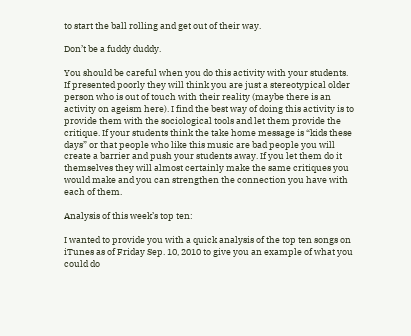to start the ball rolling and get out of their way.

Don’t be a fuddy duddy.

You should be careful when you do this activity with your students. If presented poorly they will think you are just a stereotypical older person who is out of touch with their reality (maybe there is an activity on ageism here). I find the best way of doing this activity is to provide them with the sociological tools and let them provide the critique. If your students think the take home message is “kids these days” or that people who like this music are bad people you will create a barrier and push your students away. If you let them do it themselves they will almost certainly make the same critiques you would make and you can strengthen the connection you have with each of them.

Analysis of this week’s top ten:

I wanted to provide you with a quick analysis of the top ten songs on iTunes as of Friday Sep. 10, 2010 to give you an example of what you could do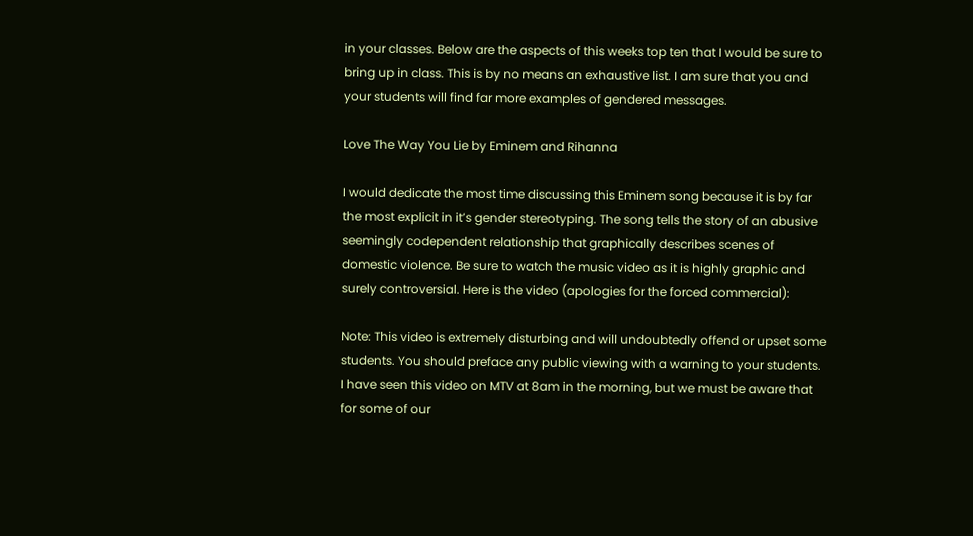in your classes. Below are the aspects of this weeks top ten that I would be sure to bring up in class. This is by no means an exhaustive list. I am sure that you and your students will find far more examples of gendered messages.

Love The Way You Lie by Eminem and Rihanna

I would dedicate the most time discussing this Eminem song because it is by far the most explicit in it’s gender stereotyping. The song tells the story of an abusive seemingly codependent relationship that graphically describes scenes of domestic violence. Be sure to watch the music video as it is highly graphic and surely controversial. Here is the video (apologies for the forced commercial):

Note: This video is extremely disturbing and will undoubtedly offend or upset some students. You should preface any public viewing with a warning to your students. I have seen this video on MTV at 8am in the morning, but we must be aware that for some of our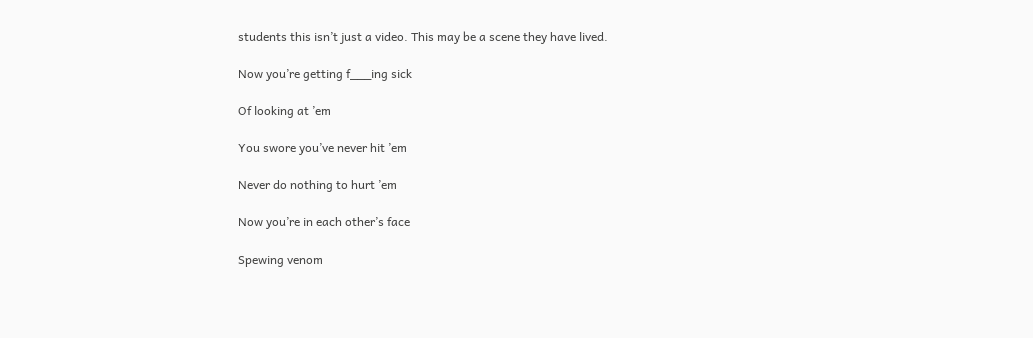students this isn’t just a video. This may be a scene they have lived.

Now you’re getting f___ing sick

Of looking at ’em

You swore you’ve never hit ’em

Never do nothing to hurt ’em

Now you’re in each other’s face

Spewing venom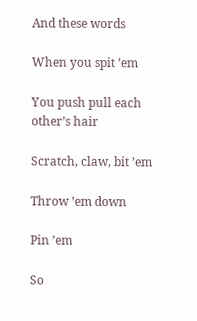And these words

When you spit ’em

You push pull each other’s hair

Scratch, claw, bit ’em

Throw ’em down

Pin ’em

So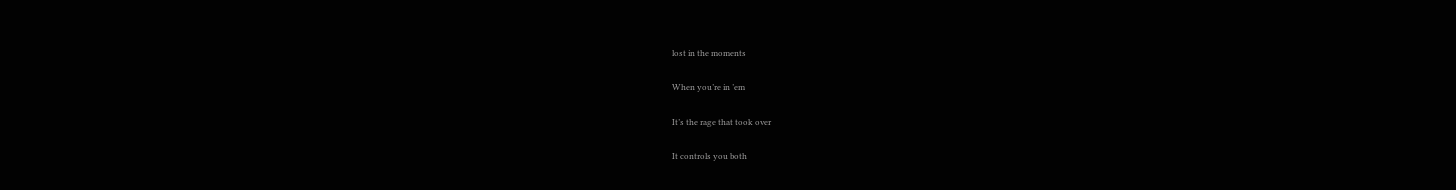lost in the moments

When you’re in ’em

It’s the rage that took over

It controls you both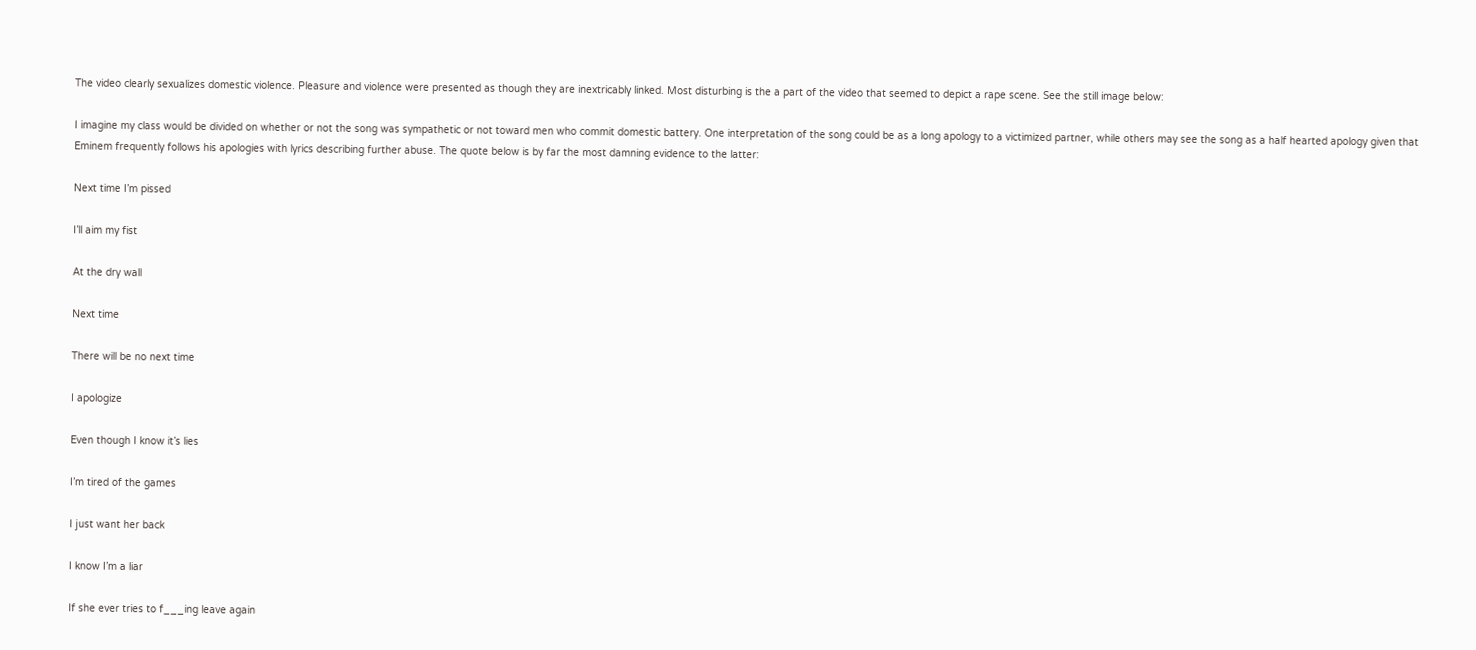The video clearly sexualizes domestic violence. Pleasure and violence were presented as though they are inextricably linked. Most disturbing is the a part of the video that seemed to depict a rape scene. See the still image below:

I imagine my class would be divided on whether or not the song was sympathetic or not toward men who commit domestic battery. One interpretation of the song could be as a long apology to a victimized partner, while others may see the song as a half hearted apology given that Eminem frequently follows his apologies with lyrics describing further abuse. The quote below is by far the most damning evidence to the latter:

Next time I’m pissed

I’ll aim my fist

At the dry wall

Next time

There will be no next time

I apologize

Even though I know it’s lies

I’m tired of the games

I just want her back

I know I’m a liar

If she ever tries to f___ing leave again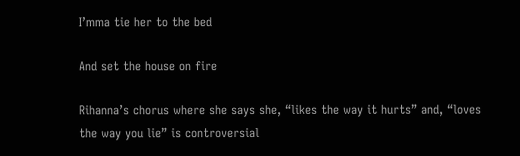I’mma tie her to the bed

And set the house on fire

Rihanna’s chorus where she says she, “likes the way it hurts” and, “loves the way you lie” is controversial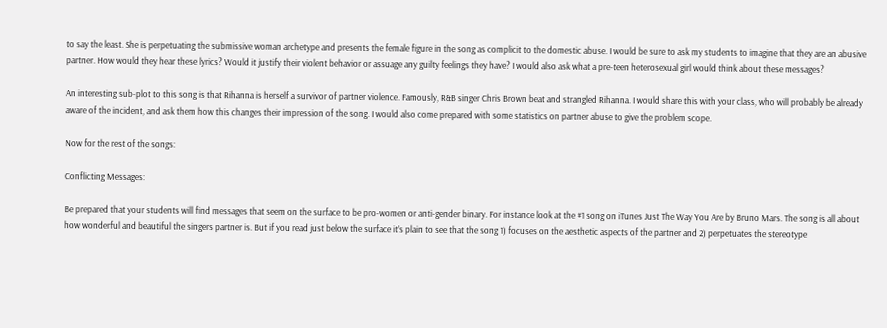to say the least. She is perpetuating the submissive woman archetype and presents the female figure in the song as complicit to the domestic abuse. I would be sure to ask my students to imagine that they are an abusive partner. How would they hear these lyrics? Would it justify their violent behavior or assuage any guilty feelings they have? I would also ask what a pre-teen heterosexual girl would think about these messages?

An interesting sub-plot to this song is that Rihanna is herself a survivor of partner violence. Famously, R&B singer Chris Brown beat and strangled Rihanna. I would share this with your class, who will probably be already aware of the incident, and ask them how this changes their impression of the song. I would also come prepared with some statistics on partner abuse to give the problem scope.

Now for the rest of the songs:

Conflicting Messages:

Be prepared that your students will find messages that seem on the surface to be pro-women or anti-gender binary. For instance look at the #1 song on iTunes Just The Way You Are by Bruno Mars. The song is all about how wonderful and beautiful the singers partner is. But if you read just below the surface it’s plain to see that the song 1) focuses on the aesthetic aspects of the partner and 2) perpetuates the stereotype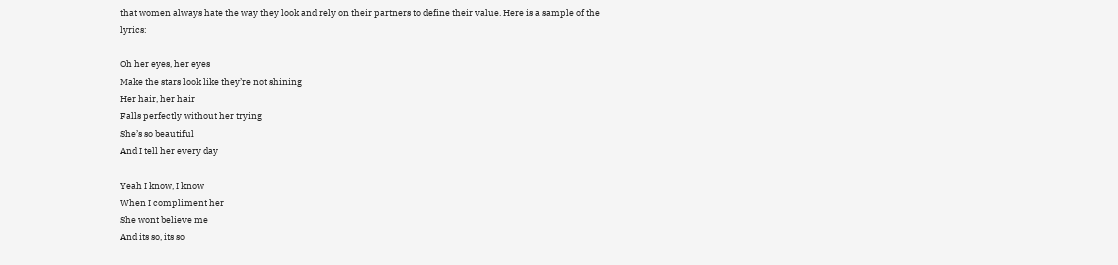that women always hate the way they look and rely on their partners to define their value. Here is a sample of the lyrics:

Oh her eyes, her eyes
Make the stars look like they’re not shining
Her hair, her hair
Falls perfectly without her trying
She’s so beautiful
And I tell her every day

Yeah I know, I know
When I compliment her
She wont believe me
And its so, its so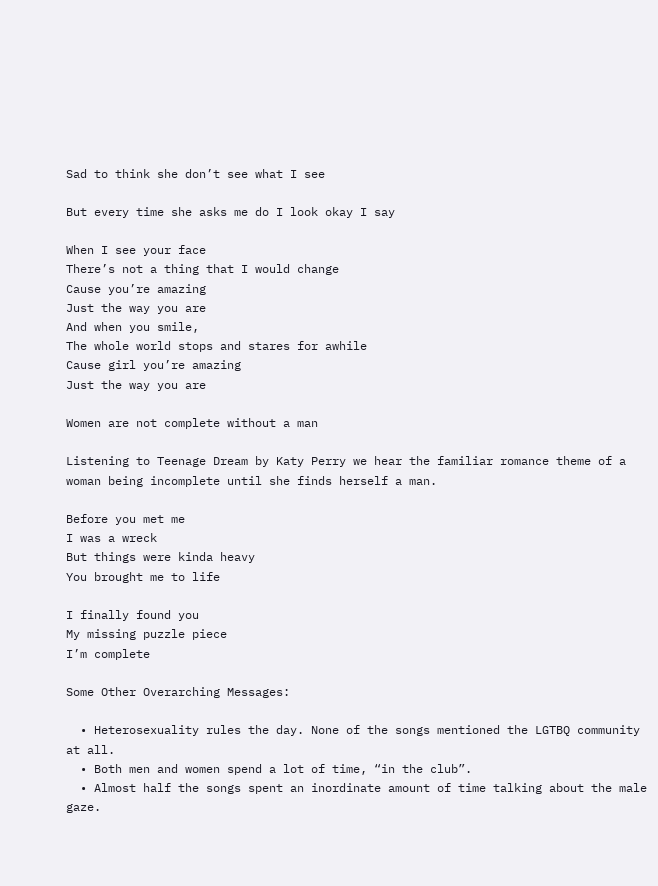Sad to think she don’t see what I see

But every time she asks me do I look okay I say

When I see your face
There’s not a thing that I would change
Cause you’re amazing
Just the way you are
And when you smile,
The whole world stops and stares for awhile
Cause girl you’re amazing
Just the way you are

Women are not complete without a man

Listening to Teenage Dream by Katy Perry we hear the familiar romance theme of a woman being incomplete until she finds herself a man.

Before you met me
I was a wreck
But things were kinda heavy
You brought me to life

I finally found you
My missing puzzle piece
I’m complete

Some Other Overarching Messages:

  • Heterosexuality rules the day. None of the songs mentioned the LGTBQ community at all.
  • Both men and women spend a lot of time, “in the club”.
  • Almost half the songs spent an inordinate amount of time talking about the male gaze.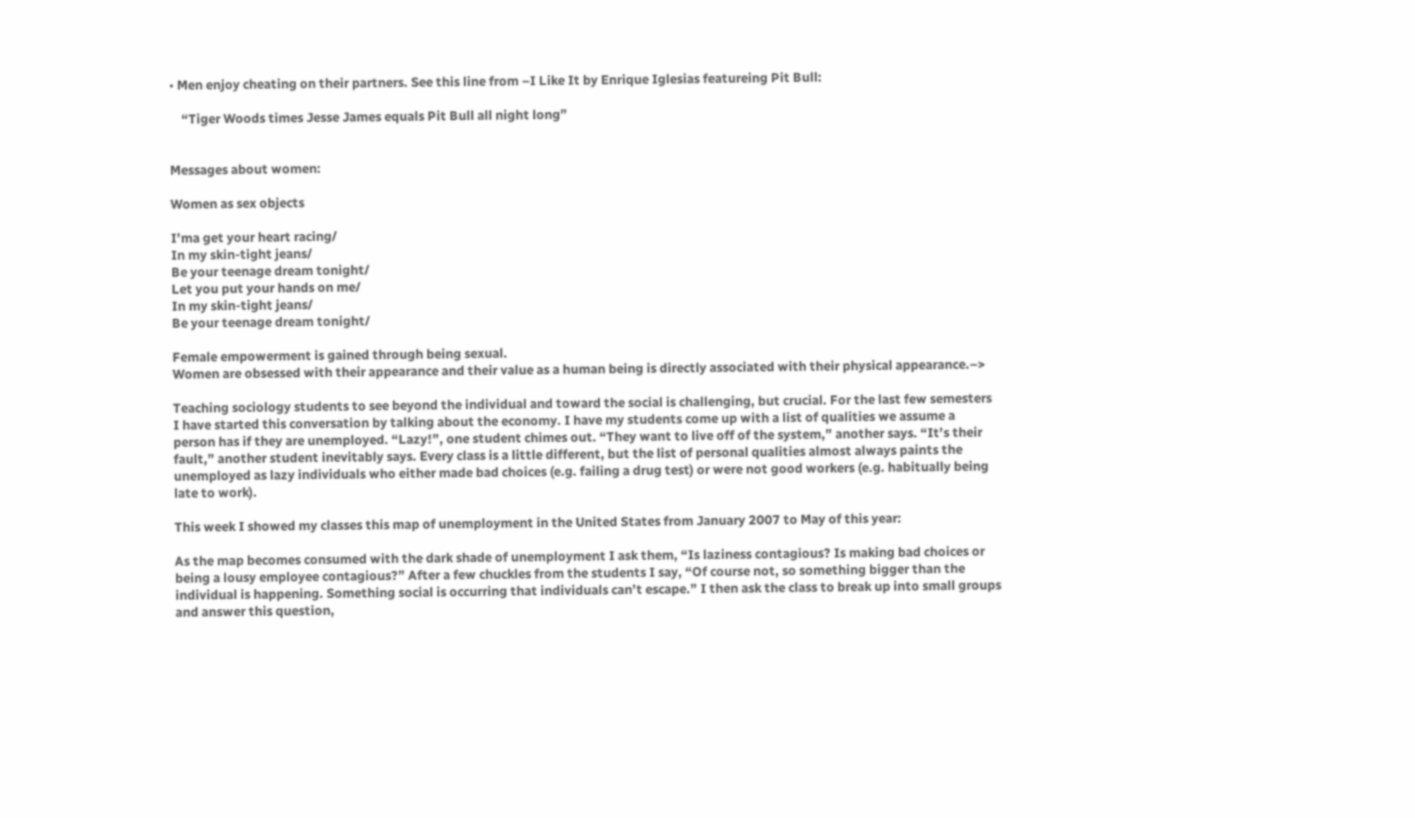• Men enjoy cheating on their partners. See this line from –I Like It by Enrique Iglesias featureing Pit Bull:

    “Tiger Woods times Jesse James equals Pit Bull all night long”


Messages about women:

Women as sex objects

I’ma get your heart racing/
In my skin-tight jeans/
Be your teenage dream tonight/
Let you put your hands on me/
In my skin-tight jeans/
Be your teenage dream tonight/

Female empowerment is gained through being sexual.
Women are obsessed with their appearance and their value as a human being is directly associated with their physical appearance.–>

Teaching sociology students to see beyond the individual and toward the social is challenging, but crucial. For the last few semesters I have started this conversation by talking about the economy. I have my students come up with a list of qualities we assume a person has if they are unemployed. “Lazy!”, one student chimes out. “They want to live off of the system,” another says. “It’s their fault,” another student inevitably says. Every class is a little different, but the list of personal qualities almost always paints the unemployed as lazy individuals who either made bad choices (e.g. failing a drug test) or were not good workers (e.g. habitually being late to work).

This week I showed my classes this map of unemployment in the United States from January 2007 to May of this year:

As the map becomes consumed with the dark shade of unemployment I ask them, “Is laziness contagious? Is making bad choices or being a lousy employee contagious?” After a few chuckles from the students I say, “Of course not, so something bigger than the individual is happening. Something social is occurring that individuals can’t escape.” I then ask the class to break up into small groups and answer this question,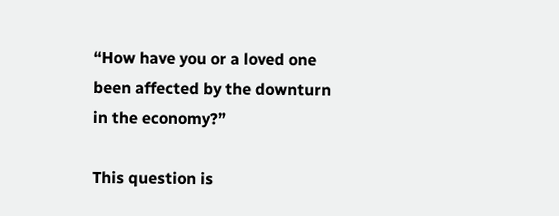“How have you or a loved one been affected by the downturn in the economy?”

This question is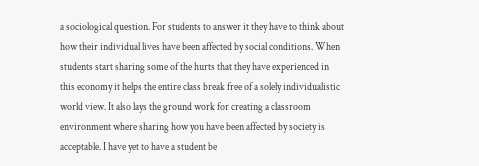a sociological question. For students to answer it they have to think about how their individual lives have been affected by social conditions. When students start sharing some of the hurts that they have experienced in this economy it helps the entire class break free of a solely individualistic world view. It also lays the ground work for creating a classroom environment where sharing how you have been affected by society is acceptable. I have yet to have a student be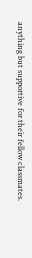anything but supportive for their fellow classmates.